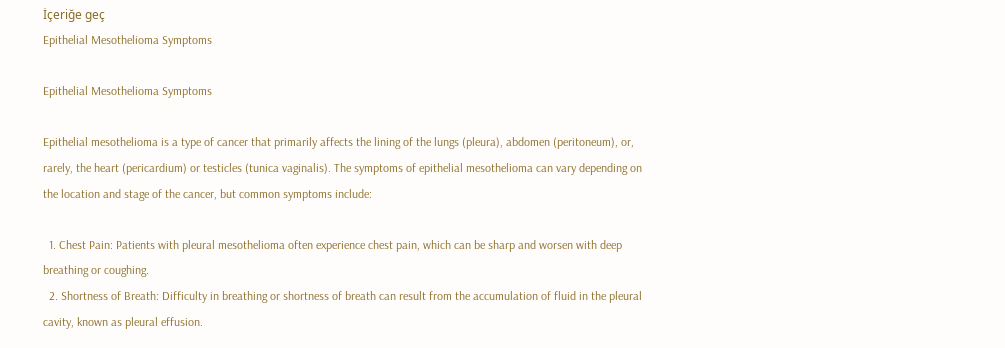İçeriğe geç
Epithelial Mesothelioma Symptoms

Epithelial Mesothelioma Symptoms

Epithelial mesothelioma is a type of cancer that primarily affects the lining of the lungs (pleura), abdomen (peritoneum), or, rarely, the heart (pericardium) or testicles (tunica vaginalis). The symptoms of epithelial mesothelioma can vary depending on the location and stage of the cancer, but common symptoms include:

  1. Chest Pain: Patients with pleural mesothelioma often experience chest pain, which can be sharp and worsen with deep breathing or coughing.
  2. Shortness of Breath: Difficulty in breathing or shortness of breath can result from the accumulation of fluid in the pleural cavity, known as pleural effusion.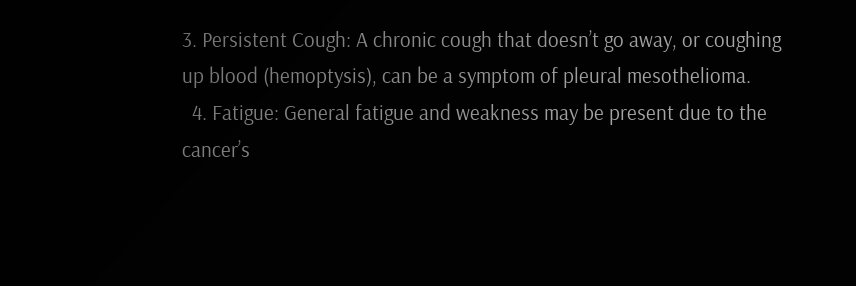3. Persistent Cough: A chronic cough that doesn’t go away, or coughing up blood (hemoptysis), can be a symptom of pleural mesothelioma.
  4. Fatigue: General fatigue and weakness may be present due to the cancer’s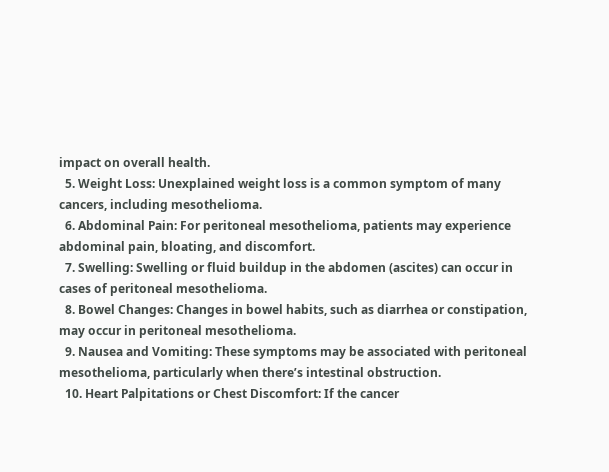impact on overall health.
  5. Weight Loss: Unexplained weight loss is a common symptom of many cancers, including mesothelioma.
  6. Abdominal Pain: For peritoneal mesothelioma, patients may experience abdominal pain, bloating, and discomfort.
  7. Swelling: Swelling or fluid buildup in the abdomen (ascites) can occur in cases of peritoneal mesothelioma.
  8. Bowel Changes: Changes in bowel habits, such as diarrhea or constipation, may occur in peritoneal mesothelioma.
  9. Nausea and Vomiting: These symptoms may be associated with peritoneal mesothelioma, particularly when there’s intestinal obstruction.
  10. Heart Palpitations or Chest Discomfort: If the cancer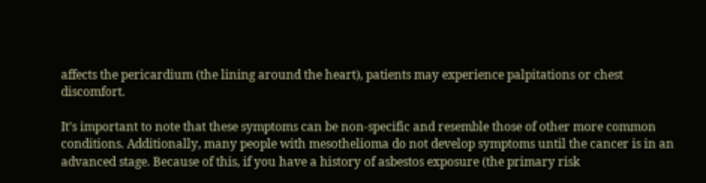affects the pericardium (the lining around the heart), patients may experience palpitations or chest discomfort.

It’s important to note that these symptoms can be non-specific and resemble those of other more common conditions. Additionally, many people with mesothelioma do not develop symptoms until the cancer is in an advanced stage. Because of this, if you have a history of asbestos exposure (the primary risk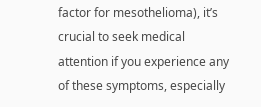factor for mesothelioma), it’s crucial to seek medical attention if you experience any of these symptoms, especially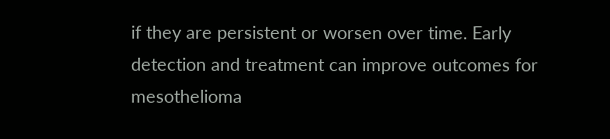if they are persistent or worsen over time. Early detection and treatment can improve outcomes for mesothelioma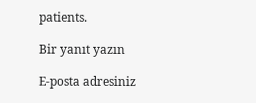patients.

Bir yanıt yazın

E-posta adresiniz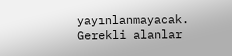yayınlanmayacak. Gerekli alanlar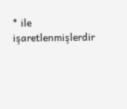* ile işaretlenmişlerdir